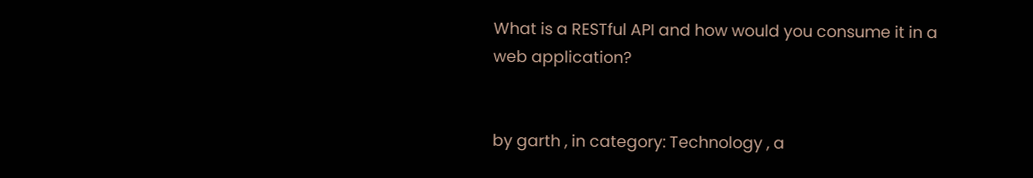What is a RESTful API and how would you consume it in a web application?


by garth , in category: Technology , a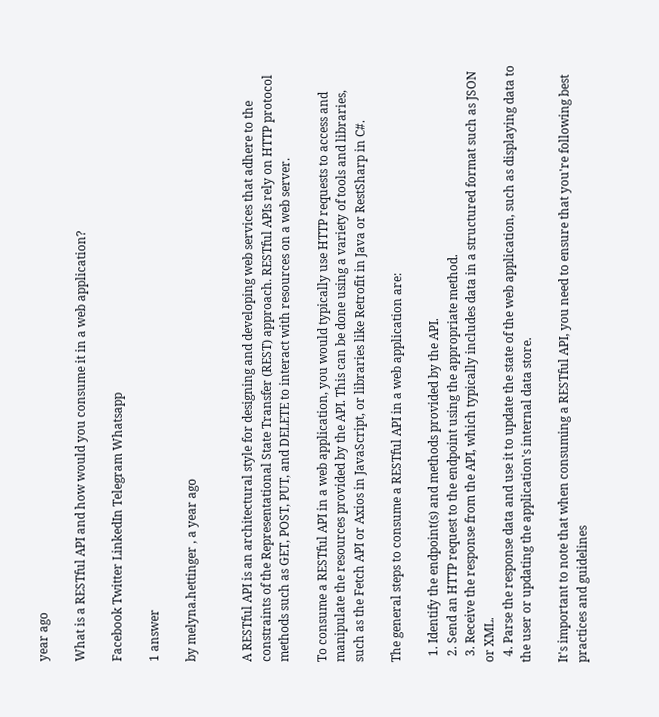year ago

What is a RESTful API and how would you consume it in a web application?

Facebook Twitter LinkedIn Telegram Whatsapp

1 answer

by melyna.hettinger , a year ago


A RESTful API is an architectural style for designing and developing web services that adhere to the constraints of the Representational State Transfer (REST) approach. RESTful APIs rely on HTTP protocol methods such as GET, POST, PUT, and DELETE to interact with resources on a web server.

To consume a RESTful API in a web application, you would typically use HTTP requests to access and manipulate the resources provided by the API. This can be done using a variety of tools and libraries, such as the Fetch API or Axios in JavaScript, or libraries like Retrofit in Java or RestSharp in C#.

The general steps to consume a RESTful API in a web application are:

  1. Identify the endpoint(s) and methods provided by the API.
  2. Send an HTTP request to the endpoint using the appropriate method.
  3. Receive the response from the API, which typically includes data in a structured format such as JSON or XML.
  4. Parse the response data and use it to update the state of the web application, such as displaying data to the user or updating the application's internal data store.

It's important to note that when consuming a RESTful API, you need to ensure that you're following best practices and guidelines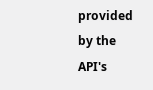provided by the API's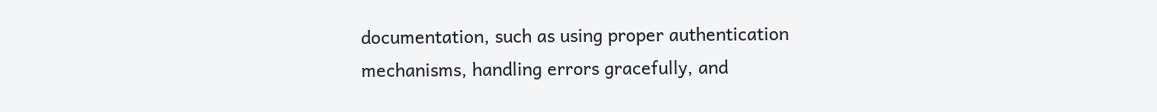documentation, such as using proper authentication mechanisms, handling errors gracefully, and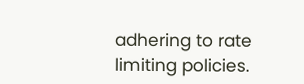adhering to rate limiting policies.